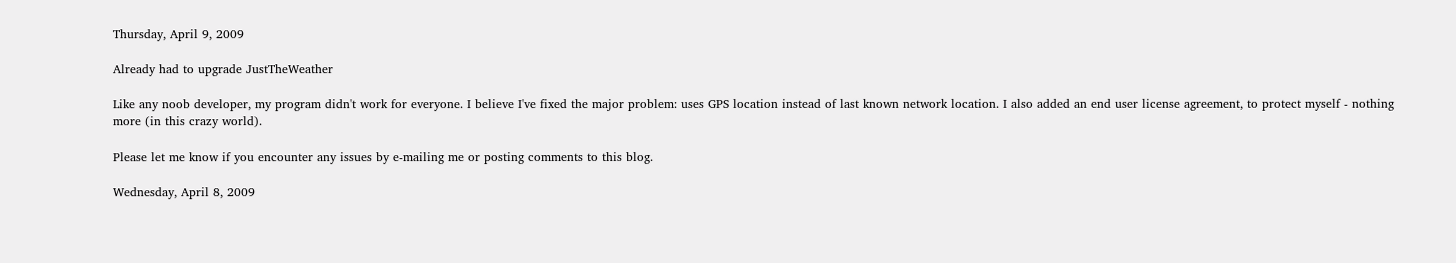Thursday, April 9, 2009

Already had to upgrade JustTheWeather

Like any noob developer, my program didn't work for everyone. I believe I've fixed the major problem: uses GPS location instead of last known network location. I also added an end user license agreement, to protect myself - nothing more (in this crazy world).

Please let me know if you encounter any issues by e-mailing me or posting comments to this blog.

Wednesday, April 8, 2009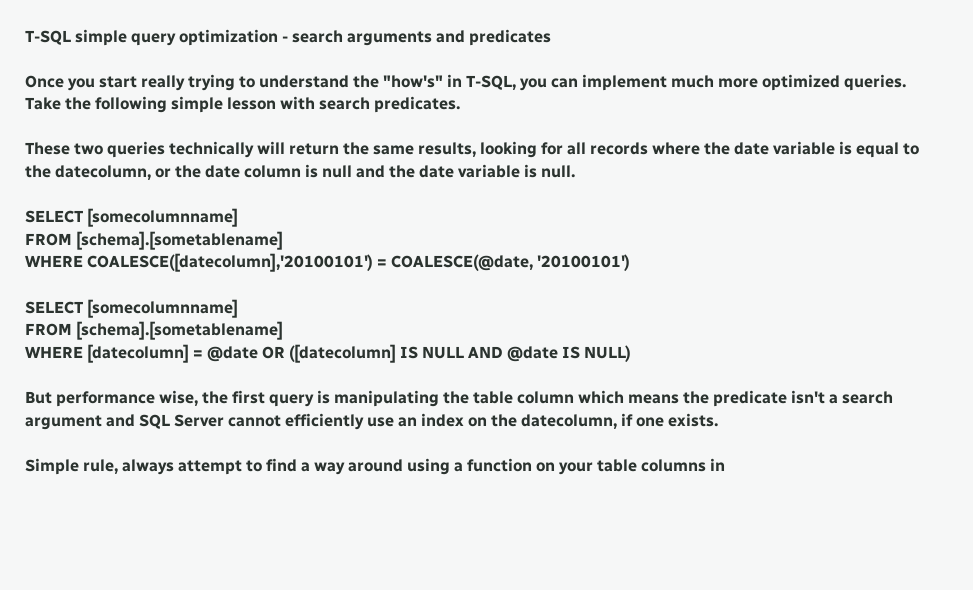T-SQL simple query optimization - search arguments and predicates

Once you start really trying to understand the "how's" in T-SQL, you can implement much more optimized queries. Take the following simple lesson with search predicates.

These two queries technically will return the same results, looking for all records where the date variable is equal to the datecolumn, or the date column is null and the date variable is null.

SELECT [somecolumnname]
FROM [schema].[sometablename]
WHERE COALESCE([datecolumn],'20100101') = COALESCE(@date, '20100101')

SELECT [somecolumnname]
FROM [schema].[sometablename]
WHERE [datecolumn] = @date OR ([datecolumn] IS NULL AND @date IS NULL)

But performance wise, the first query is manipulating the table column which means the predicate isn't a search argument and SQL Server cannot efficiently use an index on the datecolumn, if one exists.

Simple rule, always attempt to find a way around using a function on your table columns in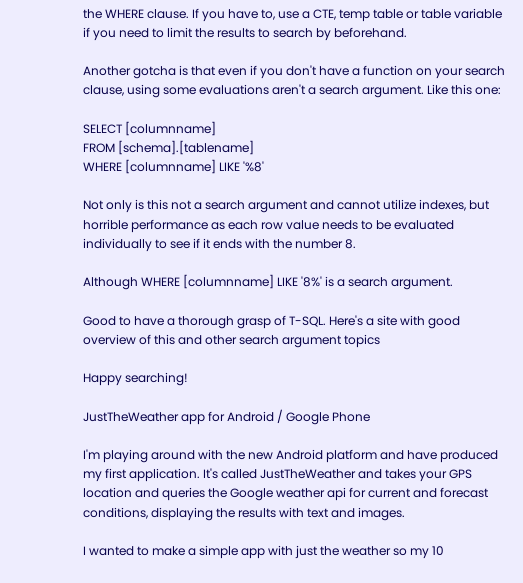the WHERE clause. If you have to, use a CTE, temp table or table variable if you need to limit the results to search by beforehand.

Another gotcha is that even if you don't have a function on your search clause, using some evaluations aren't a search argument. Like this one:

SELECT [columnname]
FROM [schema].[tablename]
WHERE [columnname] LIKE '%8'

Not only is this not a search argument and cannot utilize indexes, but horrible performance as each row value needs to be evaluated individually to see if it ends with the number 8.

Although WHERE [columnname] LIKE '8%' is a search argument.

Good to have a thorough grasp of T-SQL. Here's a site with good overview of this and other search argument topics

Happy searching!

JustTheWeather app for Android / Google Phone

I'm playing around with the new Android platform and have produced my first application. It's called JustTheWeather and takes your GPS location and queries the Google weather api for current and forecast conditions, displaying the results with text and images.

I wanted to make a simple app with just the weather so my 10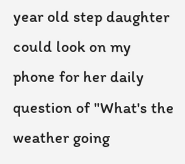year old step daughter could look on my phone for her daily question of "What's the weather going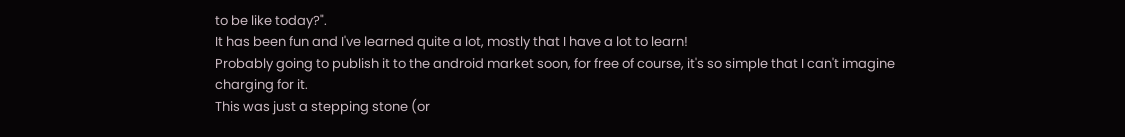to be like today?".
It has been fun and I've learned quite a lot, mostly that I have a lot to learn!
Probably going to publish it to the android market soon, for free of course, it's so simple that I can't imagine charging for it.
This was just a stepping stone (or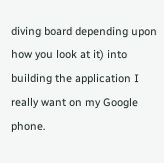diving board depending upon how you look at it) into building the application I really want on my Google phone.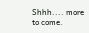Shhh.... more to come.